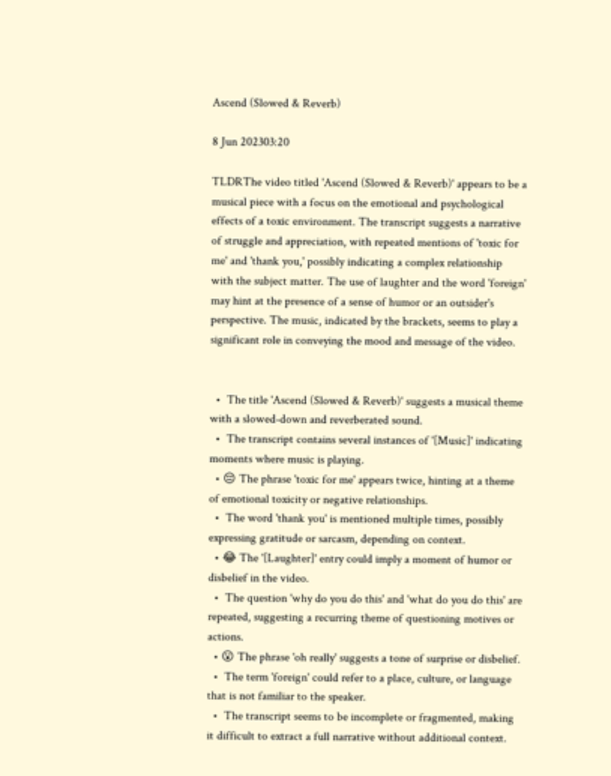Ascend (Slowed & Reverb)

8 Jun 202303:20

TLDRThe video titled 'Ascend (Slowed & Reverb)' appears to be a musical piece with a focus on the emotional and psychological effects of a toxic environment. The transcript suggests a narrative of struggle and appreciation, with repeated mentions of 'toxic for me' and 'thank you,' possibly indicating a complex relationship with the subject matter. The use of laughter and the word 'foreign' may hint at the presence of a sense of humor or an outsider's perspective. The music, indicated by the brackets, seems to play a significant role in conveying the mood and message of the video.


  •  The title 'Ascend (Slowed & Reverb)' suggests a musical theme with a slowed-down and reverberated sound.
  •  The transcript contains several instances of '[Music]' indicating moments where music is playing.
  • 😔 The phrase 'toxic for me' appears twice, hinting at a theme of emotional toxicity or negative relationships.
  •  The word 'thank you' is mentioned multiple times, possibly expressing gratitude or sarcasm, depending on context.
  • 😂 The '[Laughter]' entry could imply a moment of humor or disbelief in the video.
  •  The question 'why do you do this' and 'what do you do this' are repeated, suggesting a recurring theme of questioning motives or actions.
  • 😮 The phrase 'oh really' suggests a tone of surprise or disbelief.
  •  The term 'foreign' could refer to a place, culture, or language that is not familiar to the speaker.
  •  The transcript seems to be incomplete or fragmented, making it difficult to extract a full narrative without additional context.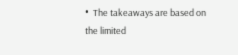•  The takeaways are based on the limited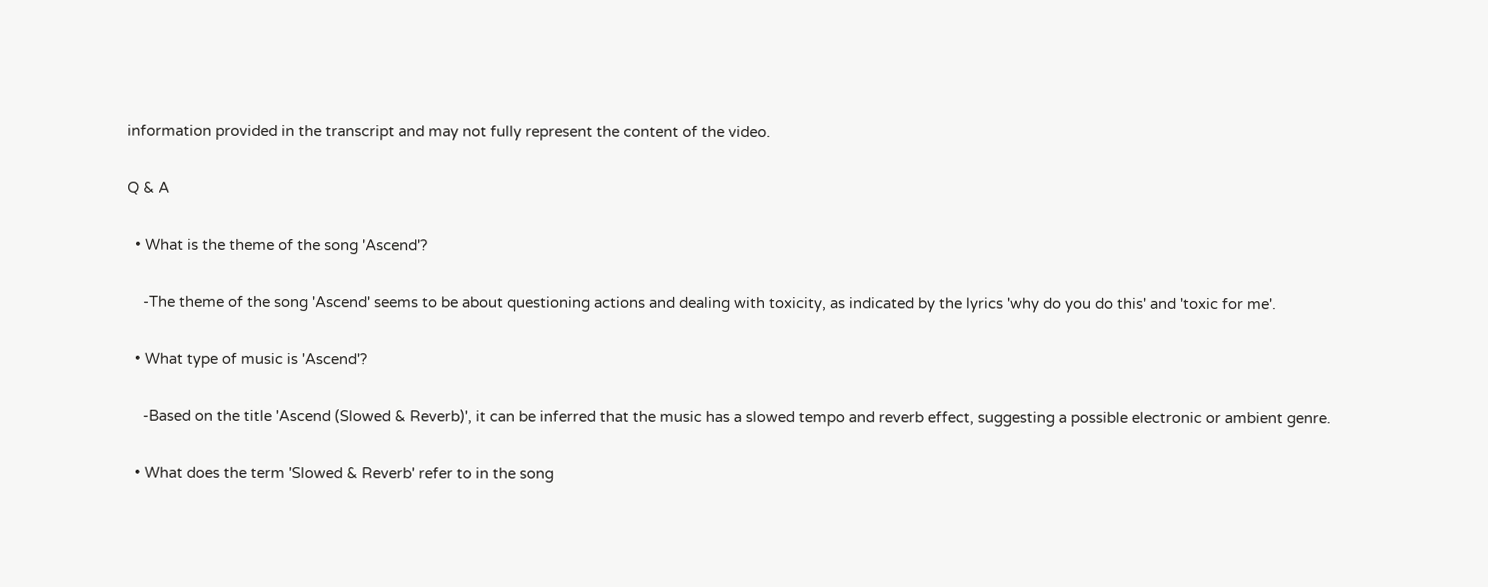information provided in the transcript and may not fully represent the content of the video.

Q & A

  • What is the theme of the song 'Ascend'?

    -The theme of the song 'Ascend' seems to be about questioning actions and dealing with toxicity, as indicated by the lyrics 'why do you do this' and 'toxic for me'.

  • What type of music is 'Ascend'?

    -Based on the title 'Ascend (Slowed & Reverb)', it can be inferred that the music has a slowed tempo and reverb effect, suggesting a possible electronic or ambient genre.

  • What does the term 'Slowed & Reverb' refer to in the song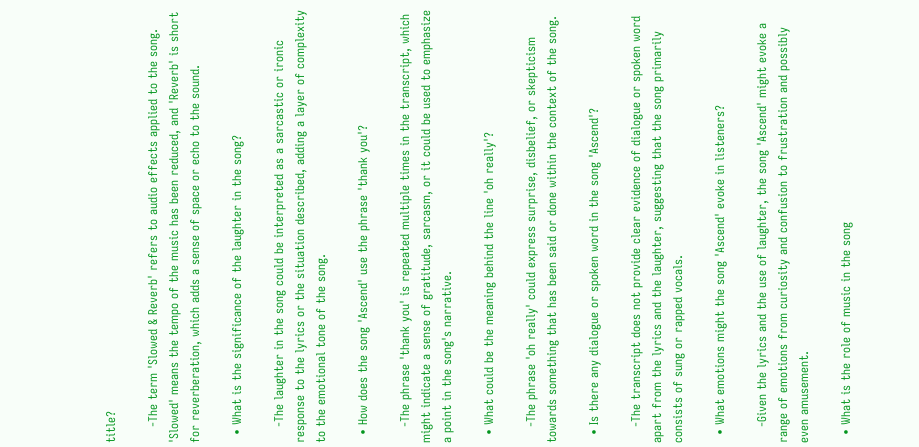title?

    -The term 'Slowed & Reverb' refers to audio effects applied to the song. 'Slowed' means the tempo of the music has been reduced, and 'Reverb' is short for reverberation, which adds a sense of space or echo to the sound.

  • What is the significance of the laughter in the song?

    -The laughter in the song could be interpreted as a sarcastic or ironic response to the lyrics or the situation described, adding a layer of complexity to the emotional tone of the song.

  • How does the song 'Ascend' use the phrase 'thank you'?

    -The phrase 'thank you' is repeated multiple times in the transcript, which might indicate a sense of gratitude, sarcasm, or it could be used to emphasize a point in the song's narrative.

  • What could be the meaning behind the line 'oh really'?

    -The phrase 'oh really' could express surprise, disbelief, or skepticism towards something that has been said or done within the context of the song.

  • Is there any dialogue or spoken word in the song 'Ascend'?

    -The transcript does not provide clear evidence of dialogue or spoken word apart from the lyrics and the laughter, suggesting that the song primarily consists of sung or rapped vocals.

  • What emotions might the song 'Ascend' evoke in listeners?

    -Given the lyrics and the use of laughter, the song 'Ascend' might evoke a range of emotions from curiosity and confusion to frustration and possibly even amusement.

  • What is the role of music in the song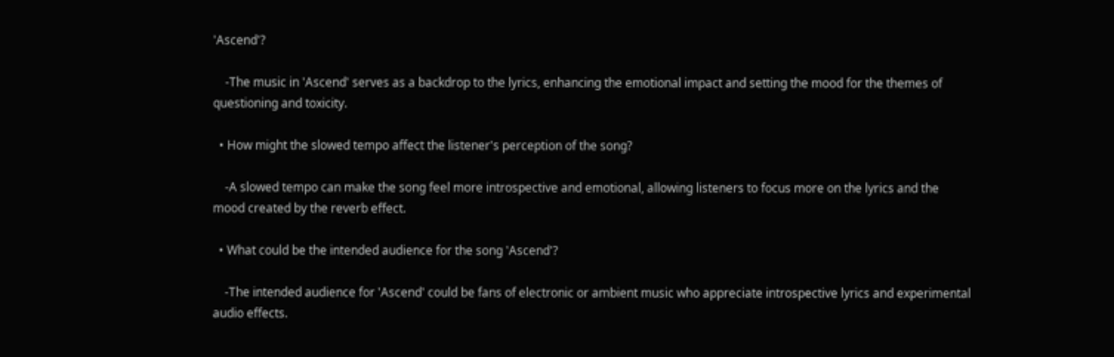'Ascend'?

    -The music in 'Ascend' serves as a backdrop to the lyrics, enhancing the emotional impact and setting the mood for the themes of questioning and toxicity.

  • How might the slowed tempo affect the listener's perception of the song?

    -A slowed tempo can make the song feel more introspective and emotional, allowing listeners to focus more on the lyrics and the mood created by the reverb effect.

  • What could be the intended audience for the song 'Ascend'?

    -The intended audience for 'Ascend' could be fans of electronic or ambient music who appreciate introspective lyrics and experimental audio effects.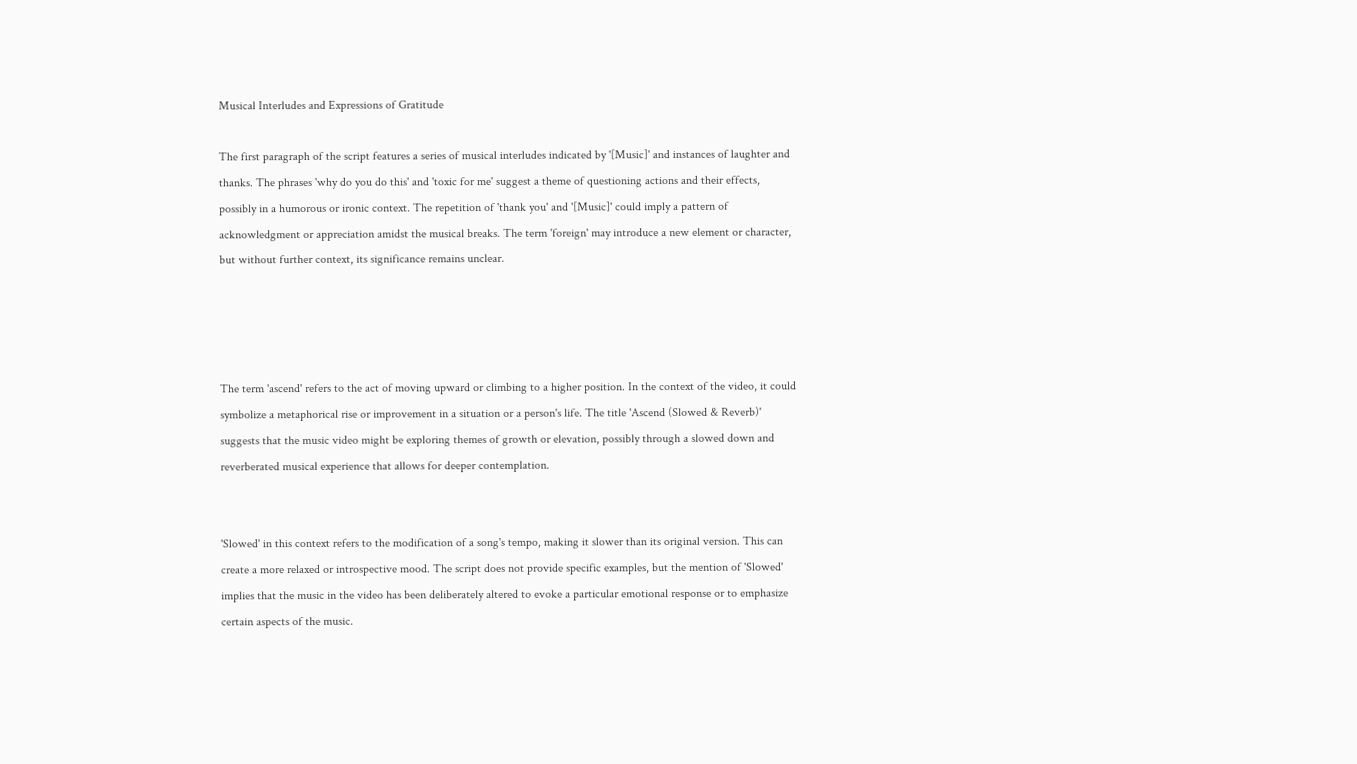Musical Interludes and Expressions of Gratitude

The first paragraph of the script features a series of musical interludes indicated by '[Music]' and instances of laughter and thanks. The phrases 'why do you do this' and 'toxic for me' suggest a theme of questioning actions and their effects, possibly in a humorous or ironic context. The repetition of 'thank you' and '[Music]' could imply a pattern of acknowledgment or appreciation amidst the musical breaks. The term 'foreign' may introduce a new element or character, but without further context, its significance remains unclear.




The term 'ascend' refers to the act of moving upward or climbing to a higher position. In the context of the video, it could symbolize a metaphorical rise or improvement in a situation or a person's life. The title 'Ascend (Slowed & Reverb)' suggests that the music video might be exploring themes of growth or elevation, possibly through a slowed down and reverberated musical experience that allows for deeper contemplation.


'Slowed' in this context refers to the modification of a song's tempo, making it slower than its original version. This can create a more relaxed or introspective mood. The script does not provide specific examples, but the mention of 'Slowed' implies that the music in the video has been deliberately altered to evoke a particular emotional response or to emphasize certain aspects of the music.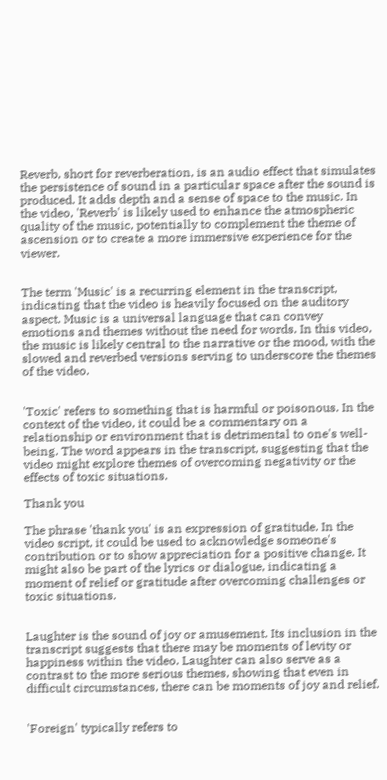Reverb, short for reverberation, is an audio effect that simulates the persistence of sound in a particular space after the sound is produced. It adds depth and a sense of space to the music. In the video, 'Reverb' is likely used to enhance the atmospheric quality of the music, potentially to complement the theme of ascension or to create a more immersive experience for the viewer.


The term 'Music' is a recurring element in the transcript, indicating that the video is heavily focused on the auditory aspect. Music is a universal language that can convey emotions and themes without the need for words. In this video, the music is likely central to the narrative or the mood, with the slowed and reverbed versions serving to underscore the themes of the video.


'Toxic' refers to something that is harmful or poisonous. In the context of the video, it could be a commentary on a relationship or environment that is detrimental to one's well-being. The word appears in the transcript, suggesting that the video might explore themes of overcoming negativity or the effects of toxic situations.

Thank you

The phrase 'thank you' is an expression of gratitude. In the video script, it could be used to acknowledge someone's contribution or to show appreciation for a positive change. It might also be part of the lyrics or dialogue, indicating a moment of relief or gratitude after overcoming challenges or toxic situations.


Laughter is the sound of joy or amusement. Its inclusion in the transcript suggests that there may be moments of levity or happiness within the video. Laughter can also serve as a contrast to the more serious themes, showing that even in difficult circumstances, there can be moments of joy and relief.


'Foreign' typically refers to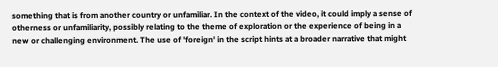something that is from another country or unfamiliar. In the context of the video, it could imply a sense of otherness or unfamiliarity, possibly relating to the theme of exploration or the experience of being in a new or challenging environment. The use of 'foreign' in the script hints at a broader narrative that might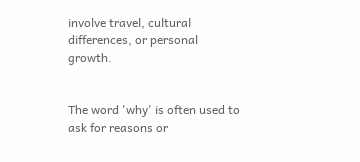involve travel, cultural differences, or personal growth.


The word 'why' is often used to ask for reasons or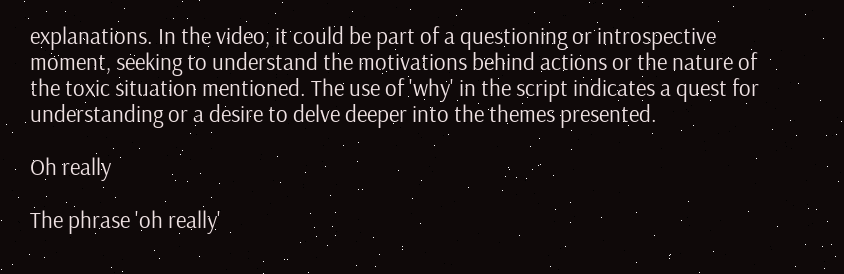explanations. In the video, it could be part of a questioning or introspective moment, seeking to understand the motivations behind actions or the nature of the toxic situation mentioned. The use of 'why' in the script indicates a quest for understanding or a desire to delve deeper into the themes presented.

Oh really

The phrase 'oh really'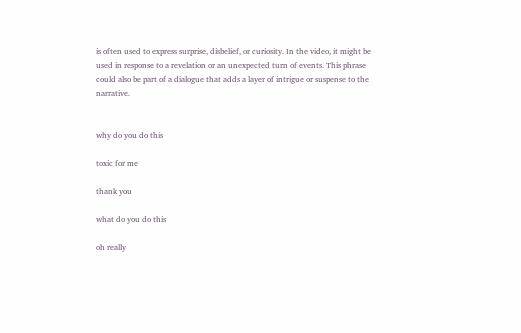is often used to express surprise, disbelief, or curiosity. In the video, it might be used in response to a revelation or an unexpected turn of events. This phrase could also be part of a dialogue that adds a layer of intrigue or suspense to the narrative.


why do you do this

toxic for me

thank you

what do you do this

oh really